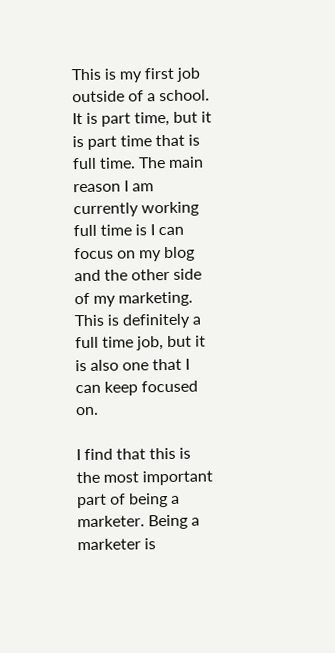This is my first job outside of a school. It is part time, but it is part time that is full time. The main reason I am currently working full time is I can focus on my blog and the other side of my marketing. This is definitely a full time job, but it is also one that I can keep focused on.

I find that this is the most important part of being a marketer. Being a marketer is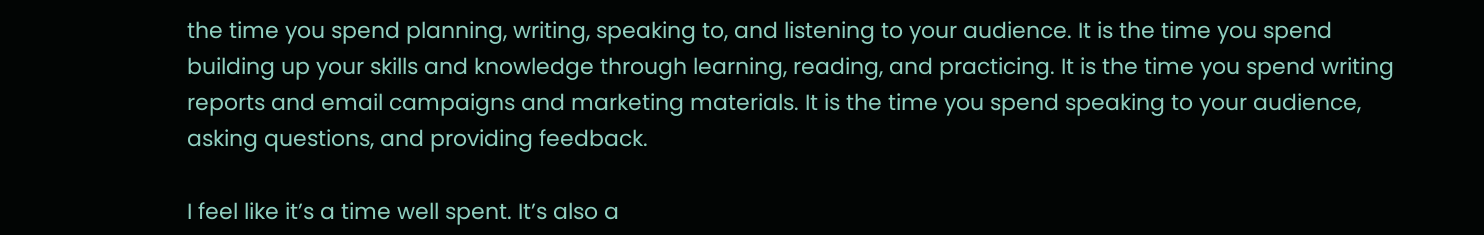the time you spend planning, writing, speaking to, and listening to your audience. It is the time you spend building up your skills and knowledge through learning, reading, and practicing. It is the time you spend writing reports and email campaigns and marketing materials. It is the time you spend speaking to your audience, asking questions, and providing feedback.

I feel like it’s a time well spent. It’s also a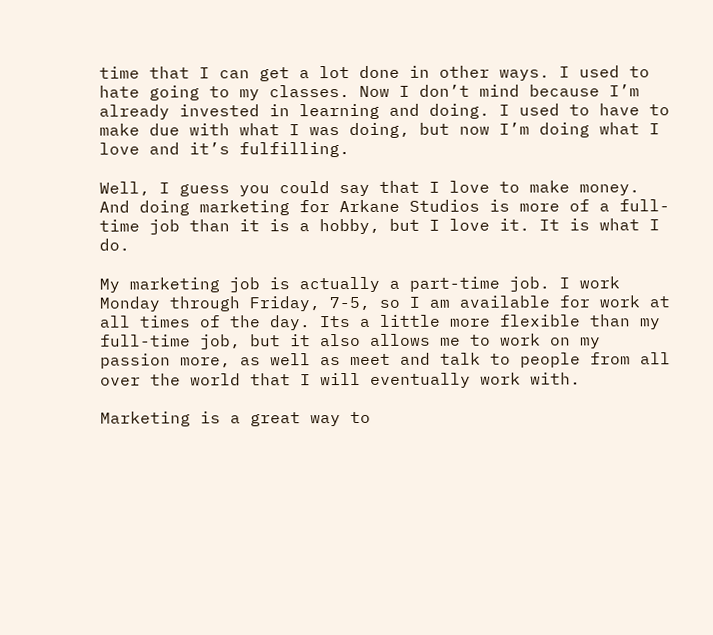time that I can get a lot done in other ways. I used to hate going to my classes. Now I don’t mind because I’m already invested in learning and doing. I used to have to make due with what I was doing, but now I’m doing what I love and it’s fulfilling.

Well, I guess you could say that I love to make money. And doing marketing for Arkane Studios is more of a full-time job than it is a hobby, but I love it. It is what I do.

My marketing job is actually a part-time job. I work Monday through Friday, 7-5, so I am available for work at all times of the day. Its a little more flexible than my full-time job, but it also allows me to work on my passion more, as well as meet and talk to people from all over the world that I will eventually work with.

Marketing is a great way to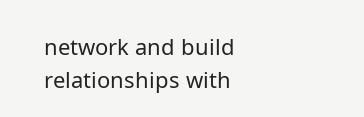network and build relationships with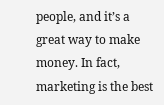people, and it’s a great way to make money. In fact, marketing is the best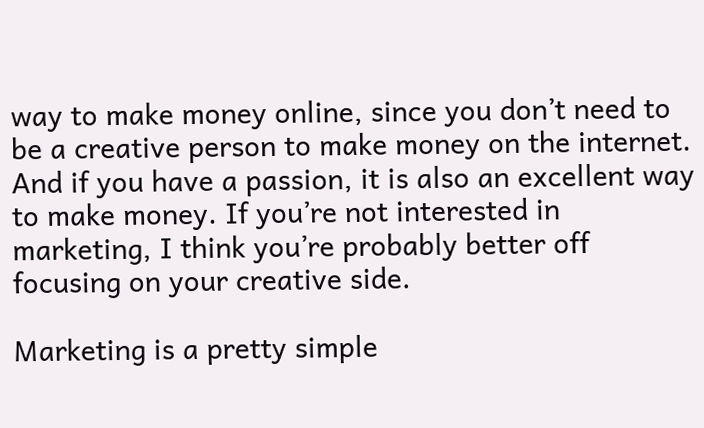way to make money online, since you don’t need to be a creative person to make money on the internet. And if you have a passion, it is also an excellent way to make money. If you’re not interested in marketing, I think you’re probably better off focusing on your creative side.

Marketing is a pretty simple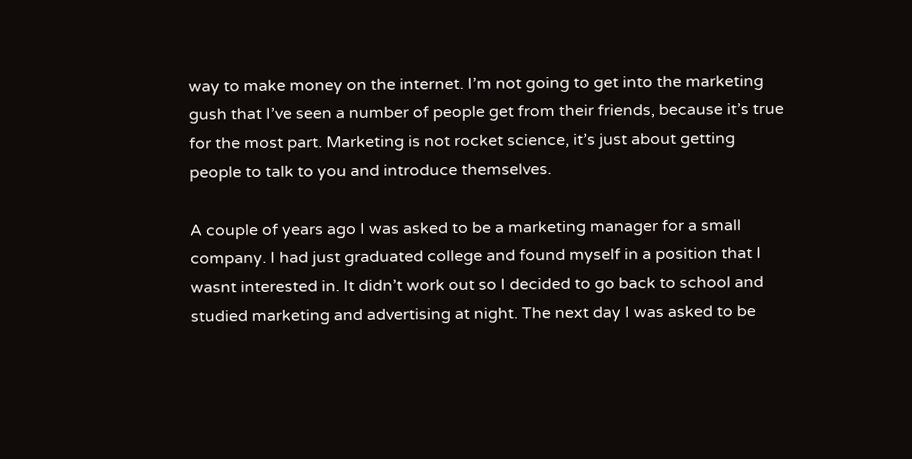way to make money on the internet. I’m not going to get into the marketing gush that I’ve seen a number of people get from their friends, because it’s true for the most part. Marketing is not rocket science, it’s just about getting people to talk to you and introduce themselves.

A couple of years ago I was asked to be a marketing manager for a small company. I had just graduated college and found myself in a position that I wasnt interested in. It didn’t work out so I decided to go back to school and studied marketing and advertising at night. The next day I was asked to be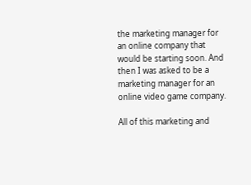the marketing manager for an online company that would be starting soon. And then I was asked to be a marketing manager for an online video game company.

All of this marketing and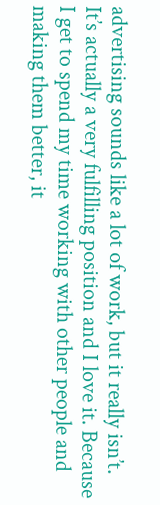advertising sounds like a lot of work, but it really isn’t. It’s actually a very fulfilling position and I love it. Because I get to spend my time working with other people and making them better, it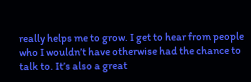really helps me to grow. I get to hear from people who I wouldn’t have otherwise had the chance to talk to. It’s also a great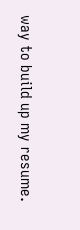way to build up my resume.